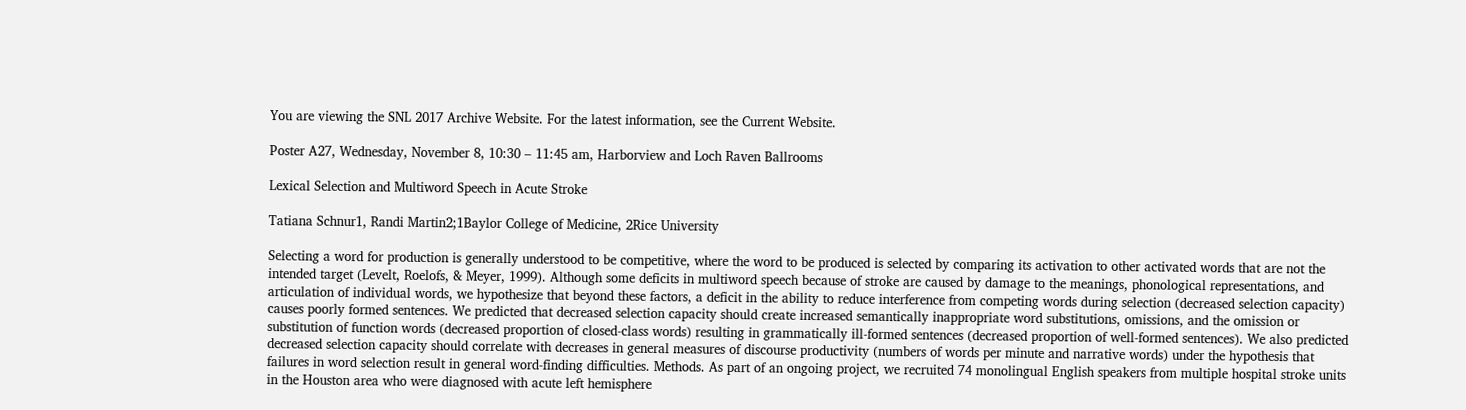You are viewing the SNL 2017 Archive Website. For the latest information, see the Current Website.

Poster A27, Wednesday, November 8, 10:30 – 11:45 am, Harborview and Loch Raven Ballrooms

Lexical Selection and Multiword Speech in Acute Stroke

Tatiana Schnur1, Randi Martin2;1Baylor College of Medicine, 2Rice University

Selecting a word for production is generally understood to be competitive, where the word to be produced is selected by comparing its activation to other activated words that are not the intended target (Levelt, Roelofs, & Meyer, 1999). Although some deficits in multiword speech because of stroke are caused by damage to the meanings, phonological representations, and articulation of individual words, we hypothesize that beyond these factors, a deficit in the ability to reduce interference from competing words during selection (decreased selection capacity) causes poorly formed sentences. We predicted that decreased selection capacity should create increased semantically inappropriate word substitutions, omissions, and the omission or substitution of function words (decreased proportion of closed-class words) resulting in grammatically ill-formed sentences (decreased proportion of well-formed sentences). We also predicted decreased selection capacity should correlate with decreases in general measures of discourse productivity (numbers of words per minute and narrative words) under the hypothesis that failures in word selection result in general word-finding difficulties. Methods. As part of an ongoing project, we recruited 74 monolingual English speakers from multiple hospital stroke units in the Houston area who were diagnosed with acute left hemisphere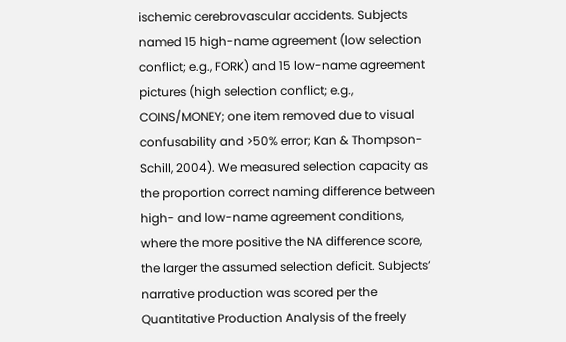ischemic cerebrovascular accidents. Subjects named 15 high-name agreement (low selection conflict; e.g., FORK) and 15 low-name agreement pictures (high selection conflict; e.g., COINS/MONEY; one item removed due to visual confusability and >50% error; Kan & Thompson-Schill, 2004). We measured selection capacity as the proportion correct naming difference between high- and low-name agreement conditions, where the more positive the NA difference score, the larger the assumed selection deficit. Subjects’ narrative production was scored per the Quantitative Production Analysis of the freely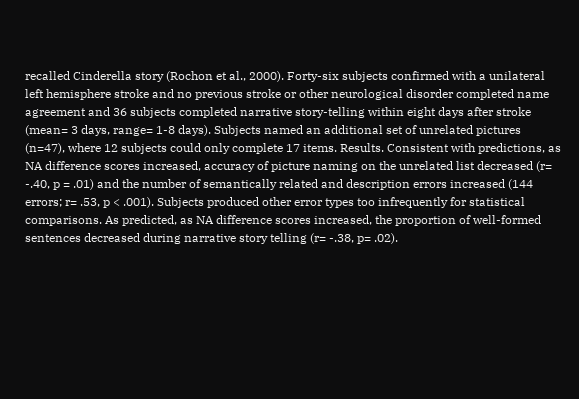recalled Cinderella story (Rochon et al., 2000). Forty-six subjects confirmed with a unilateral left hemisphere stroke and no previous stroke or other neurological disorder completed name agreement and 36 subjects completed narrative story-telling within eight days after stroke (mean= 3 days, range= 1-8 days). Subjects named an additional set of unrelated pictures (n=47), where 12 subjects could only complete 17 items. Results. Consistent with predictions, as NA difference scores increased, accuracy of picture naming on the unrelated list decreased (r= -.40, p = .01) and the number of semantically related and description errors increased (144 errors; r= .53, p < .001). Subjects produced other error types too infrequently for statistical comparisons. As predicted, as NA difference scores increased, the proportion of well-formed sentences decreased during narrative story telling (r= -.38, p= .02).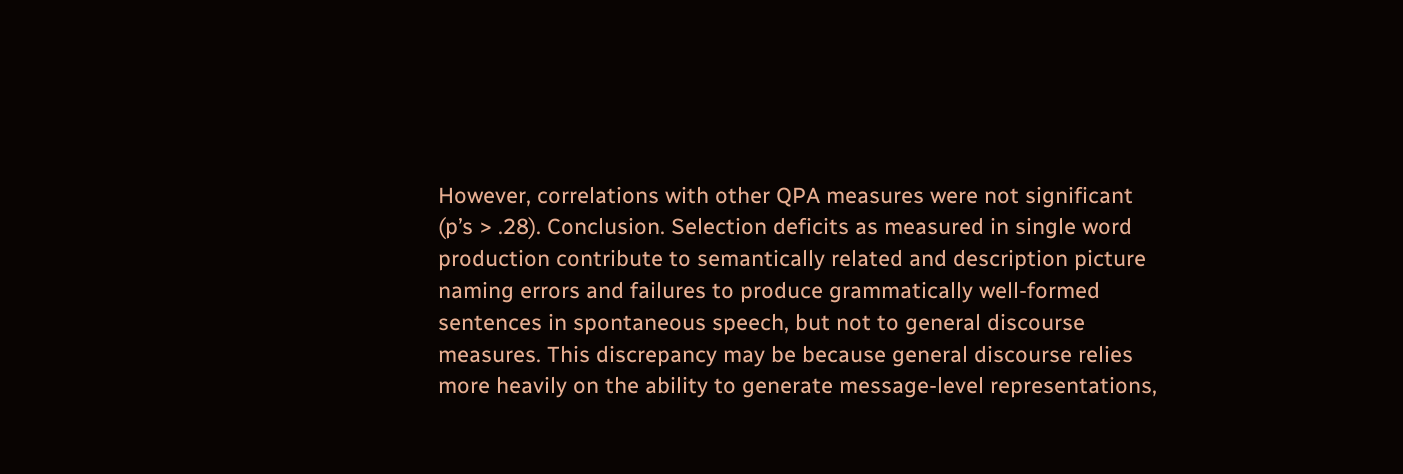However, correlations with other QPA measures were not significant (p’s > .28). Conclusion. Selection deficits as measured in single word production contribute to semantically related and description picture naming errors and failures to produce grammatically well-formed sentences in spontaneous speech, but not to general discourse measures. This discrepancy may be because general discourse relies more heavily on the ability to generate message-level representations,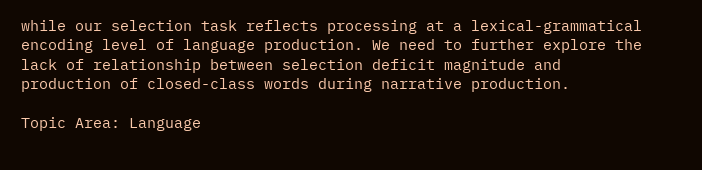while our selection task reflects processing at a lexical-grammatical encoding level of language production. We need to further explore the lack of relationship between selection deficit magnitude and production of closed-class words during narrative production.

Topic Area: Language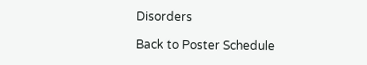Disorders

Back to Poster Schedule